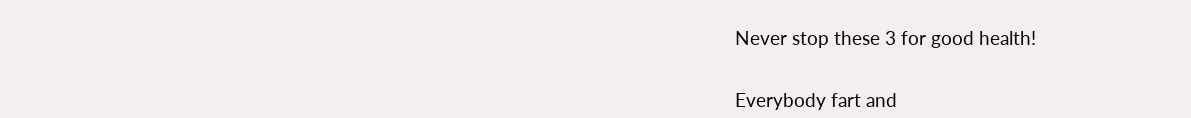Never stop these 3 for good health!


Everybody fart and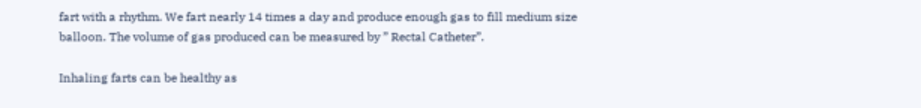fart with a rhythm. We fart nearly 14 times a day and produce enough gas to fill medium size balloon. The volume of gas produced can be measured by ” Rectal Catheter”.

Inhaling farts can be healthy as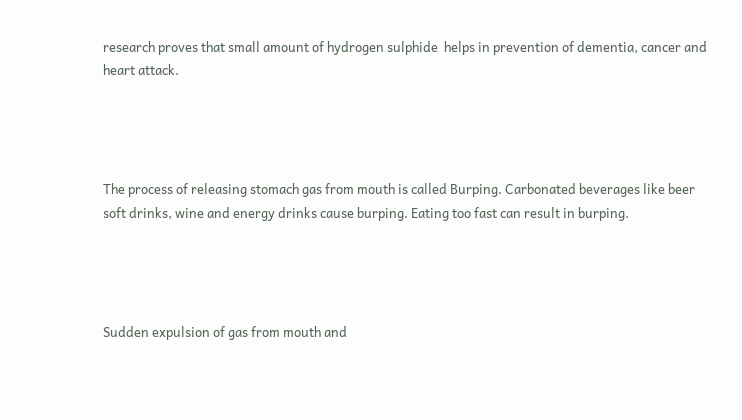research proves that small amount of hydrogen sulphide  helps in prevention of dementia, cancer and heart attack.




The process of releasing stomach gas from mouth is called Burping. Carbonated beverages like beer soft drinks, wine and energy drinks cause burping. Eating too fast can result in burping.




Sudden expulsion of gas from mouth and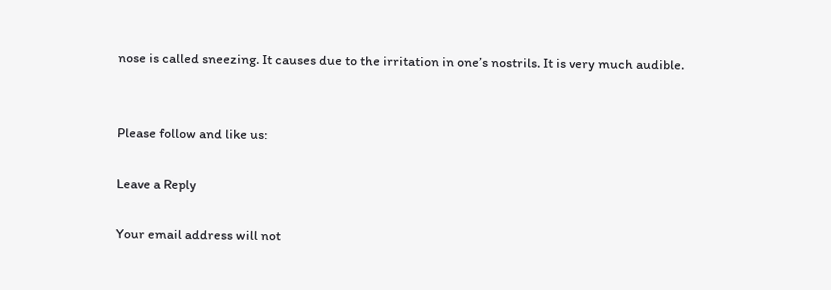nose is called sneezing. It causes due to the irritation in one’s nostrils. It is very much audible.


Please follow and like us:

Leave a Reply

Your email address will not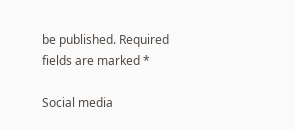be published. Required fields are marked *

Social media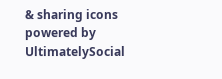& sharing icons powered by UltimatelySocial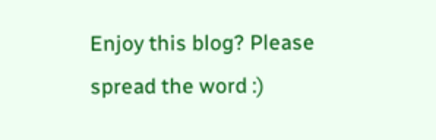Enjoy this blog? Please spread the word :)